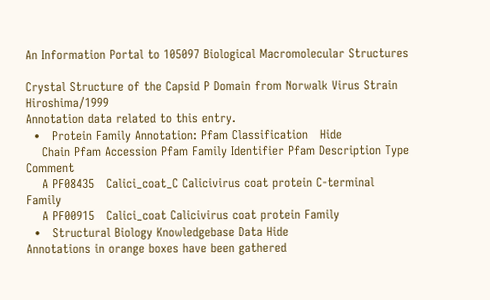An Information Portal to 105097 Biological Macromolecular Structures

Crystal Structure of the Capsid P Domain from Norwalk Virus Strain Hiroshima/1999
Annotation data related to this entry.
  •   Protein Family Annotation: Pfam Classification   Hide
    Chain Pfam Accession Pfam Family Identifier Pfam Description Type Comment
    A PF08435   Calici_coat_C Calicivirus coat protein C-terminal Family
    A PF00915   Calici_coat Calicivirus coat protein Family
  •   Structural Biology Knowledgebase Data Hide
Annotations in orange boxes have been gathered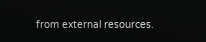from external resources.